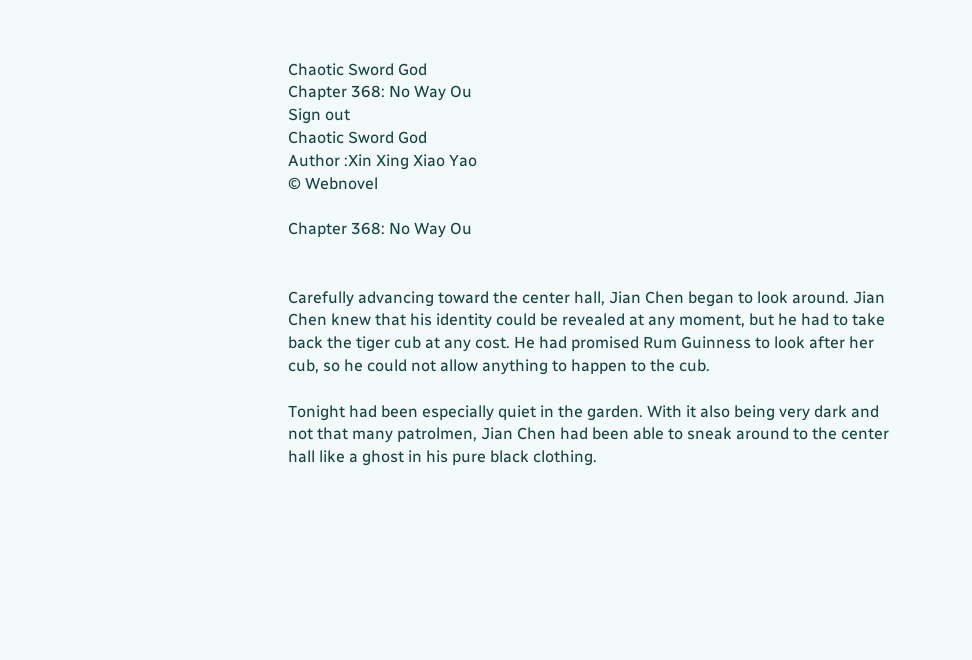Chaotic Sword God
Chapter 368: No Way Ou
Sign out
Chaotic Sword God
Author :Xin Xing Xiao Yao
© Webnovel

Chapter 368: No Way Ou


Carefully advancing toward the center hall, Jian Chen began to look around. Jian Chen knew that his identity could be revealed at any moment, but he had to take back the tiger cub at any cost. He had promised Rum Guinness to look after her cub, so he could not allow anything to happen to the cub.

Tonight had been especially quiet in the garden. With it also being very dark and not that many patrolmen, Jian Chen had been able to sneak around to the center hall like a ghost in his pure black clothing.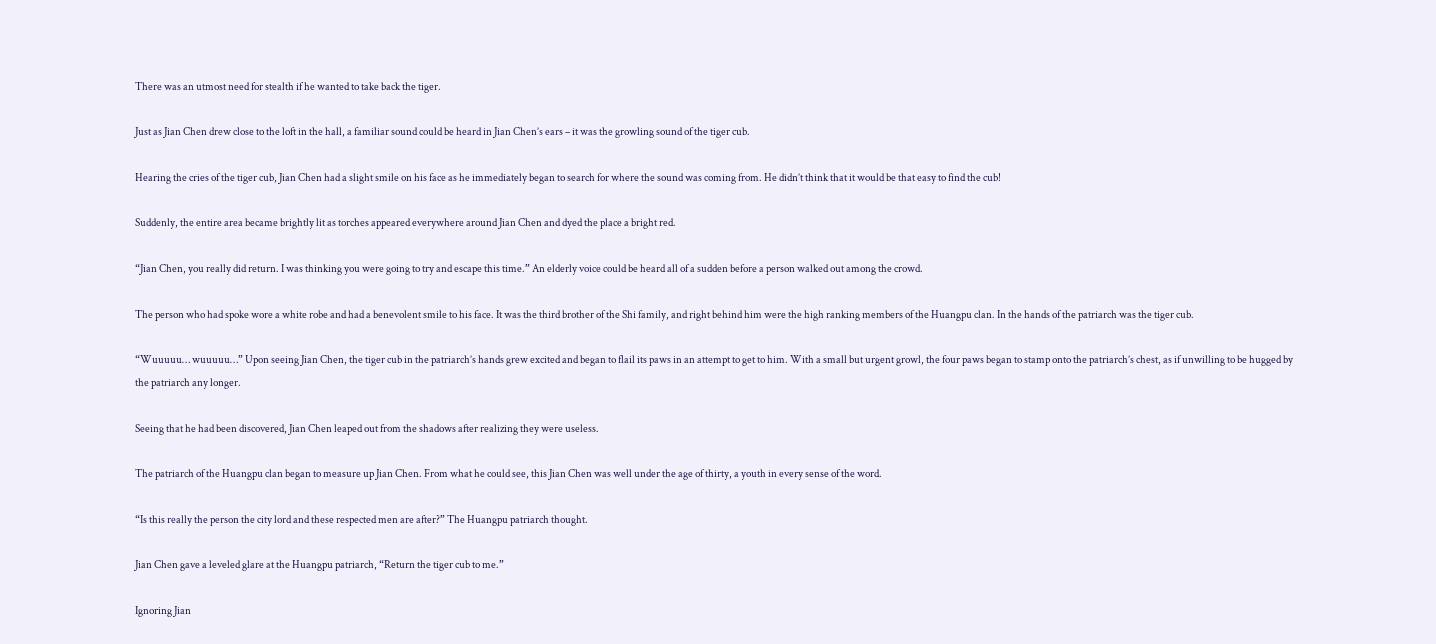There was an utmost need for stealth if he wanted to take back the tiger.

Just as Jian Chen drew close to the loft in the hall, a familiar sound could be heard in Jian Chen’s ears – it was the growling sound of the tiger cub.

Hearing the cries of the tiger cub, Jian Chen had a slight smile on his face as he immediately began to search for where the sound was coming from. He didn’t think that it would be that easy to find the cub!

Suddenly, the entire area became brightly lit as torches appeared everywhere around Jian Chen and dyed the place a bright red.

“Jian Chen, you really did return. I was thinking you were going to try and escape this time.” An elderly voice could be heard all of a sudden before a person walked out among the crowd.

The person who had spoke wore a white robe and had a benevolent smile to his face. It was the third brother of the Shi family, and right behind him were the high ranking members of the Huangpu clan. In the hands of the patriarch was the tiger cub.

“Wuuuuu… wuuuuu…” Upon seeing Jian Chen, the tiger cub in the patriarch’s hands grew excited and began to flail its paws in an attempt to get to him. With a small but urgent growl, the four paws began to stamp onto the patriarch’s chest, as if unwilling to be hugged by the patriarch any longer.

Seeing that he had been discovered, Jian Chen leaped out from the shadows after realizing they were useless.

The patriarch of the Huangpu clan began to measure up Jian Chen. From what he could see, this Jian Chen was well under the age of thirty, a youth in every sense of the word.

“Is this really the person the city lord and these respected men are after?” The Huangpu patriarch thought.

Jian Chen gave a leveled glare at the Huangpu patriarch, “Return the tiger cub to me.”

Ignoring Jian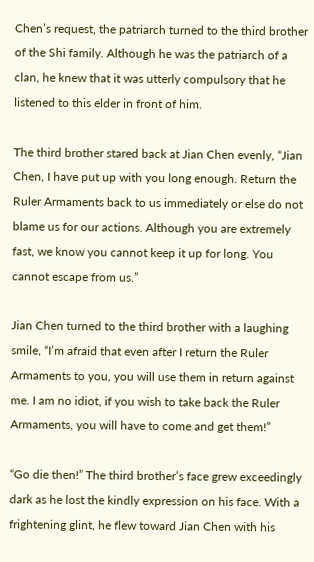Chen’s request, the patriarch turned to the third brother of the Shi family. Although he was the patriarch of a clan, he knew that it was utterly compulsory that he listened to this elder in front of him.

The third brother stared back at Jian Chen evenly, “Jian Chen, I have put up with you long enough. Return the Ruler Armaments back to us immediately or else do not blame us for our actions. Although you are extremely fast, we know you cannot keep it up for long. You cannot escape from us.”

Jian Chen turned to the third brother with a laughing smile, “I’m afraid that even after I return the Ruler Armaments to you, you will use them in return against me. I am no idiot, if you wish to take back the Ruler Armaments, you will have to come and get them!”

“Go die then!” The third brother’s face grew exceedingly dark as he lost the kindly expression on his face. With a frightening glint, he flew toward Jian Chen with his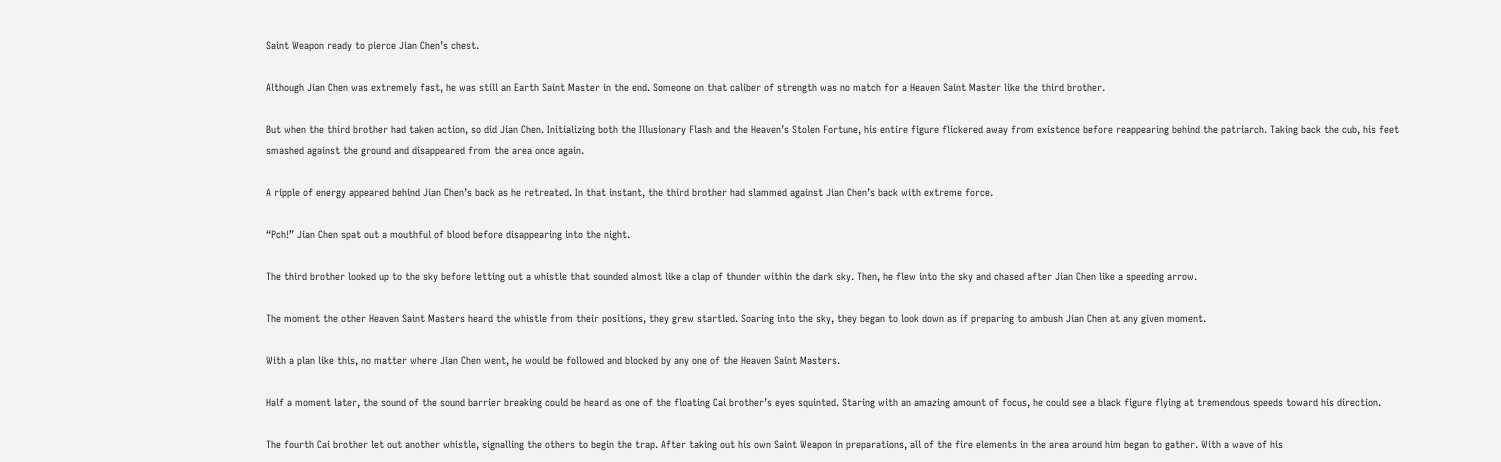Saint Weapon ready to pierce Jian Chen’s chest.

Although Jian Chen was extremely fast, he was still an Earth Saint Master in the end. Someone on that caliber of strength was no match for a Heaven Saint Master like the third brother.

But when the third brother had taken action, so did Jian Chen. Initializing both the Illusionary Flash and the Heaven’s Stolen Fortune, his entire figure flickered away from existence before reappearing behind the patriarch. Taking back the cub, his feet smashed against the ground and disappeared from the area once again.

A ripple of energy appeared behind Jian Chen’s back as he retreated. In that instant, the third brother had slammed against Jian Chen’s back with extreme force.

“Pch!” Jian Chen spat out a mouthful of blood before disappearing into the night.

The third brother looked up to the sky before letting out a whistle that sounded almost like a clap of thunder within the dark sky. Then, he flew into the sky and chased after Jian Chen like a speeding arrow.

The moment the other Heaven Saint Masters heard the whistle from their positions, they grew startled. Soaring into the sky, they began to look down as if preparing to ambush Jian Chen at any given moment.

With a plan like this, no matter where Jian Chen went, he would be followed and blocked by any one of the Heaven Saint Masters.

Half a moment later, the sound of the sound barrier breaking could be heard as one of the floating Cai brother’s eyes squinted. Staring with an amazing amount of focus, he could see a black figure flying at tremendous speeds toward his direction.

The fourth Cai brother let out another whistle, signalling the others to begin the trap. After taking out his own Saint Weapon in preparations, all of the fire elements in the area around him began to gather. With a wave of his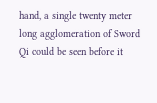hand, a single twenty meter long agglomeration of Sword Qi could be seen before it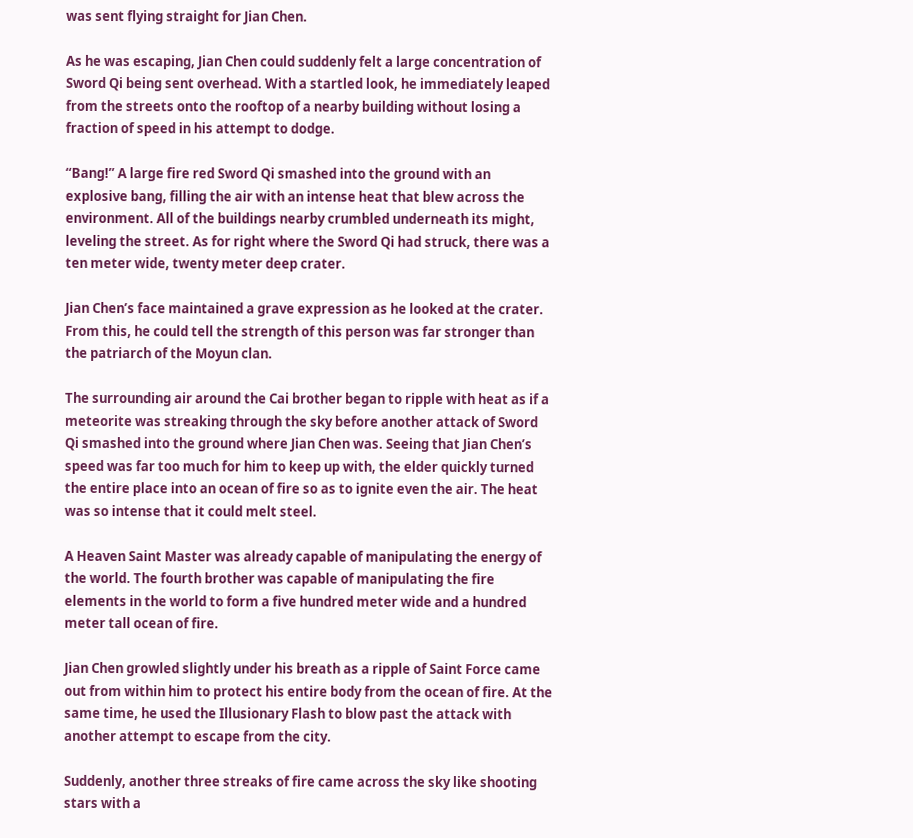was sent flying straight for Jian Chen.

As he was escaping, Jian Chen could suddenly felt a large concentration of Sword Qi being sent overhead. With a startled look, he immediately leaped from the streets onto the rooftop of a nearby building without losing a fraction of speed in his attempt to dodge.

“Bang!” A large fire red Sword Qi smashed into the ground with an explosive bang, filling the air with an intense heat that blew across the environment. All of the buildings nearby crumbled underneath its might, leveling the street. As for right where the Sword Qi had struck, there was a ten meter wide, twenty meter deep crater.

Jian Chen’s face maintained a grave expression as he looked at the crater. From this, he could tell the strength of this person was far stronger than the patriarch of the Moyun clan.

The surrounding air around the Cai brother began to ripple with heat as if a meteorite was streaking through the sky before another attack of Sword Qi smashed into the ground where Jian Chen was. Seeing that Jian Chen’s speed was far too much for him to keep up with, the elder quickly turned the entire place into an ocean of fire so as to ignite even the air. The heat was so intense that it could melt steel.

A Heaven Saint Master was already capable of manipulating the energy of the world. The fourth brother was capable of manipulating the fire elements in the world to form a five hundred meter wide and a hundred meter tall ocean of fire.

Jian Chen growled slightly under his breath as a ripple of Saint Force came out from within him to protect his entire body from the ocean of fire. At the same time, he used the Illusionary Flash to blow past the attack with another attempt to escape from the city.

Suddenly, another three streaks of fire came across the sky like shooting stars with a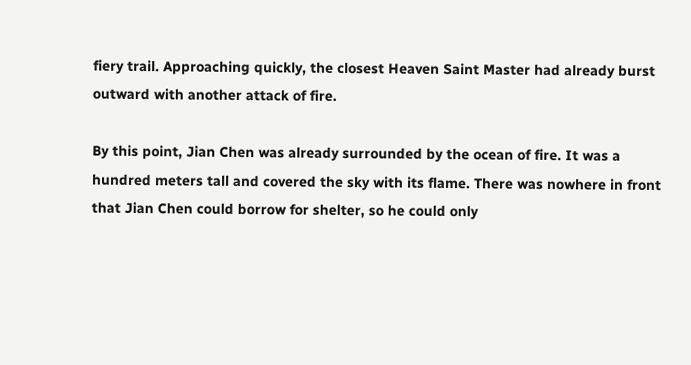fiery trail. Approaching quickly, the closest Heaven Saint Master had already burst outward with another attack of fire.

By this point, Jian Chen was already surrounded by the ocean of fire. It was a hundred meters tall and covered the sky with its flame. There was nowhere in front that Jian Chen could borrow for shelter, so he could only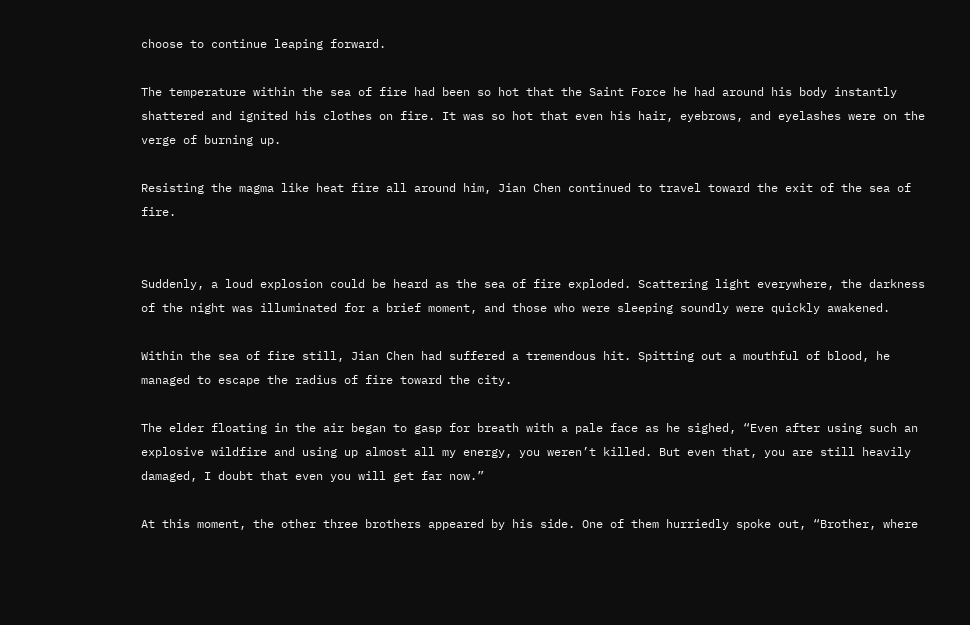choose to continue leaping forward.

The temperature within the sea of fire had been so hot that the Saint Force he had around his body instantly shattered and ignited his clothes on fire. It was so hot that even his hair, eyebrows, and eyelashes were on the verge of burning up.

Resisting the magma like heat fire all around him, Jian Chen continued to travel toward the exit of the sea of fire.


Suddenly, a loud explosion could be heard as the sea of fire exploded. Scattering light everywhere, the darkness of the night was illuminated for a brief moment, and those who were sleeping soundly were quickly awakened.

Within the sea of fire still, Jian Chen had suffered a tremendous hit. Spitting out a mouthful of blood, he managed to escape the radius of fire toward the city.

The elder floating in the air began to gasp for breath with a pale face as he sighed, “Even after using such an explosive wildfire and using up almost all my energy, you weren’t killed. But even that, you are still heavily damaged, I doubt that even you will get far now.”

At this moment, the other three brothers appeared by his side. One of them hurriedly spoke out, “Brother, where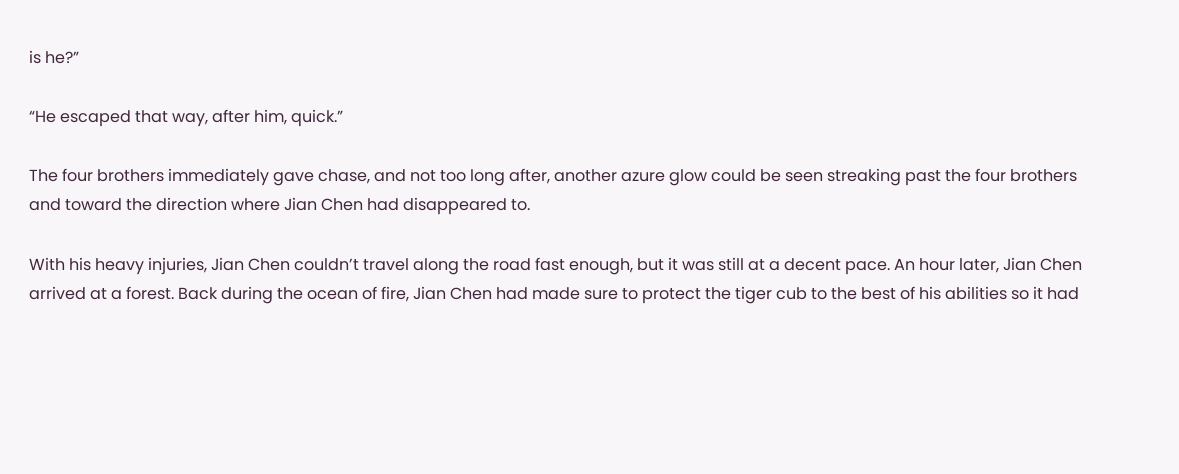is he?”

“He escaped that way, after him, quick.”

The four brothers immediately gave chase, and not too long after, another azure glow could be seen streaking past the four brothers and toward the direction where Jian Chen had disappeared to.

With his heavy injuries, Jian Chen couldn’t travel along the road fast enough, but it was still at a decent pace. An hour later, Jian Chen arrived at a forest. Back during the ocean of fire, Jian Chen had made sure to protect the tiger cub to the best of his abilities so it had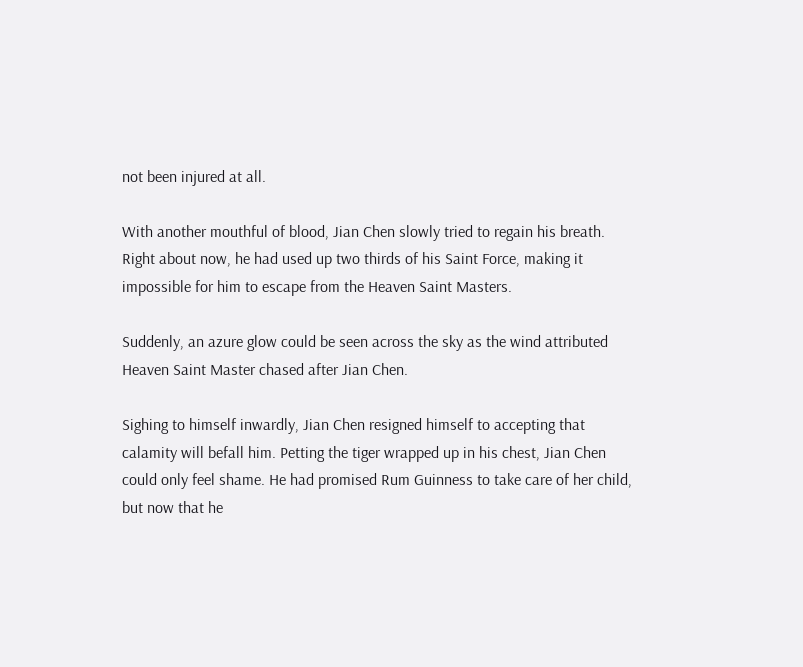not been injured at all.

With another mouthful of blood, Jian Chen slowly tried to regain his breath. Right about now, he had used up two thirds of his Saint Force, making it impossible for him to escape from the Heaven Saint Masters.

Suddenly, an azure glow could be seen across the sky as the wind attributed Heaven Saint Master chased after Jian Chen.

Sighing to himself inwardly, Jian Chen resigned himself to accepting that calamity will befall him. Petting the tiger wrapped up in his chest, Jian Chen could only feel shame. He had promised Rum Guinness to take care of her child, but now that he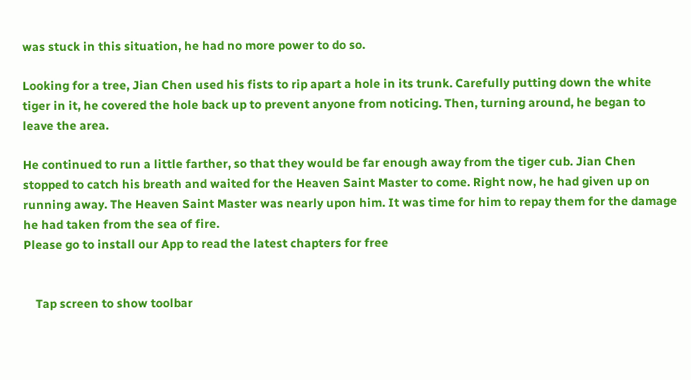was stuck in this situation, he had no more power to do so.

Looking for a tree, Jian Chen used his fists to rip apart a hole in its trunk. Carefully putting down the white tiger in it, he covered the hole back up to prevent anyone from noticing. Then, turning around, he began to leave the area.

He continued to run a little farther, so that they would be far enough away from the tiger cub. Jian Chen stopped to catch his breath and waited for the Heaven Saint Master to come. Right now, he had given up on running away. The Heaven Saint Master was nearly upon him. It was time for him to repay them for the damage he had taken from the sea of fire.
Please go to install our App to read the latest chapters for free


    Tap screen to show toolbar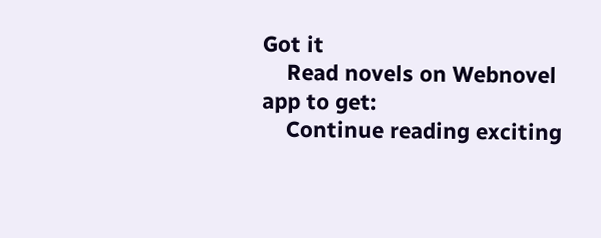Got it
    Read novels on Webnovel app to get:
    Continue reading exciting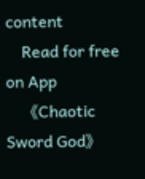content
    Read for free on App
    《Chaotic Sword God》